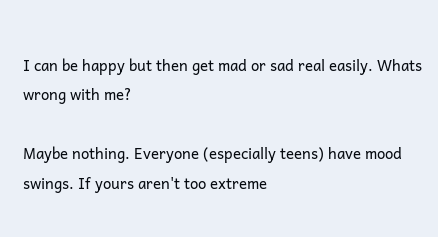I can be happy but then get mad or sad real easily. Whats wrong with me?

Maybe nothing. Everyone (especially teens) have mood swings. If yours aren't too extreme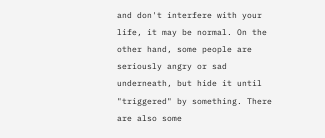and don't interfere with your life, it may be normal. On the other hand, some people are seriously angry or sad underneath, but hide it until "triggered" by something. There are also some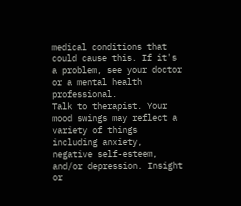medical conditions that could cause this. If it's a problem, see your doctor or a mental health professional.
Talk to therapist. Your mood swings may reflect a variety of things including anxiety, negative self-esteem, and/or depression. Insight or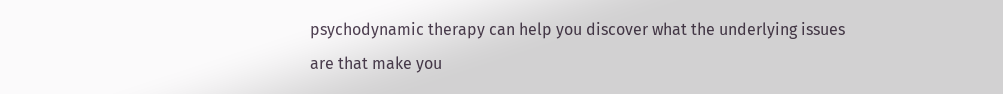psychodynamic therapy can help you discover what the underlying issues are that make you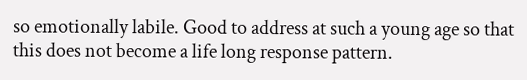so emotionally labile. Good to address at such a young age so that this does not become a life long response pattern.